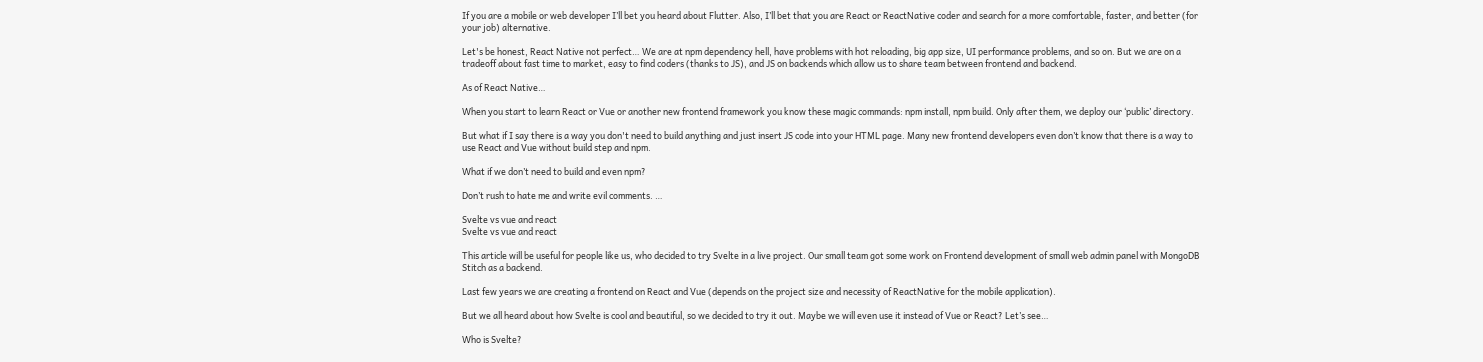If you are a mobile or web developer I’ll bet you heard about Flutter. Also, I’ll bet that you are React or ReactNative coder and search for a more comfortable, faster, and better (for your job) alternative.

Let's be honest, React Native not perfect… We are at npm dependency hell, have problems with hot reloading, big app size, UI performance problems, and so on. But we are on a tradeoff about fast time to market, easy to find coders (thanks to JS), and JS on backends which allow us to share team between frontend and backend.

As of React Native…

When you start to learn React or Vue or another new frontend framework you know these magic commands: npm install, npm build. Only after them, we deploy our ‘public’ directory.

But what if I say there is a way you don't need to build anything and just insert JS code into your HTML page. Many new frontend developers even don’t know that there is a way to use React and Vue without build step and npm.

What if we don’t need to build and even npm?

Don’t rush to hate me and write evil comments. …

Svelte vs vue and react
Svelte vs vue and react

This article will be useful for people like us, who decided to try Svelte in a live project. Our small team got some work on Frontend development of small web admin panel with MongoDB Stitch as a backend.

Last few years we are creating a frontend on React and Vue (depends on the project size and necessity of ReactNative for the mobile application).

But we all heard about how Svelte is cool and beautiful, so we decided to try it out. Maybe we will even use it instead of Vue or React? Let’s see…

Who is Svelte?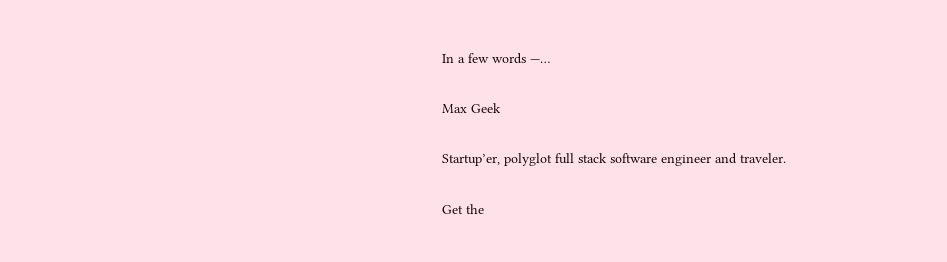In a few words —…

Max Geek

Startup’er, polyglot full stack software engineer and traveler.

Get the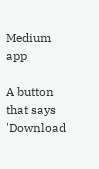Medium app

A button that says 'Download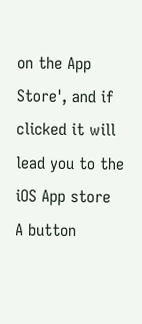on the App Store', and if clicked it will lead you to the iOS App store
A button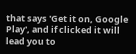that says 'Get it on, Google Play', and if clicked it will lead you to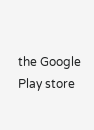the Google Play store